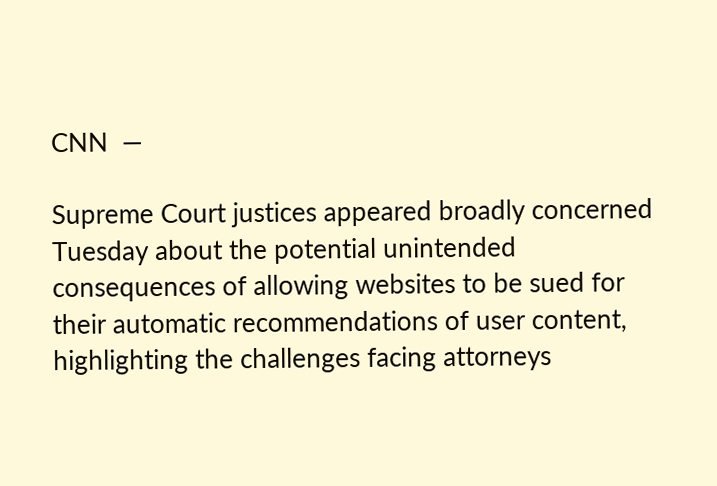CNN  —

Supreme Court justices appeared broadly concerned Tuesday about the potential unintended consequences of allowing websites to be sued for their automatic recommendations of user content, highlighting the challenges facing attorneys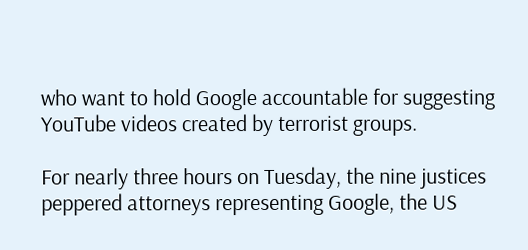who want to hold Google accountable for suggesting YouTube videos created by terrorist groups.

For nearly three hours on Tuesday, the nine justices peppered attorneys representing Google, the US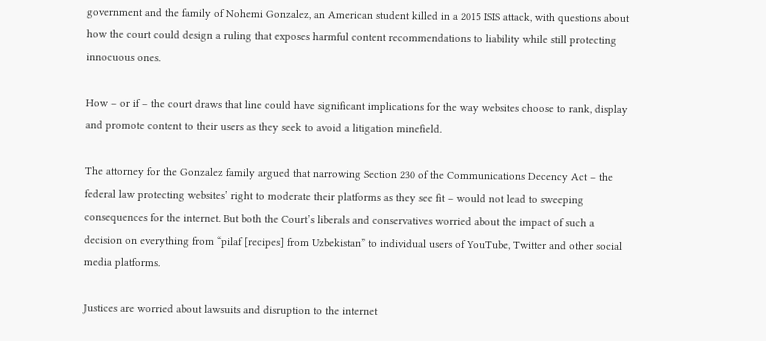government and the family of Nohemi Gonzalez, an American student killed in a 2015 ISIS attack, with questions about how the court could design a ruling that exposes harmful content recommendations to liability while still protecting innocuous ones.

How – or if – the court draws that line could have significant implications for the way websites choose to rank, display and promote content to their users as they seek to avoid a litigation minefield.

The attorney for the Gonzalez family argued that narrowing Section 230 of the Communications Decency Act – the federal law protecting websites’ right to moderate their platforms as they see fit – would not lead to sweeping consequences for the internet. But both the Court’s liberals and conservatives worried about the impact of such a decision on everything from “pilaf [recipes] from Uzbekistan” to individual users of YouTube, Twitter and other social media platforms.

Justices are worried about lawsuits and disruption to the internet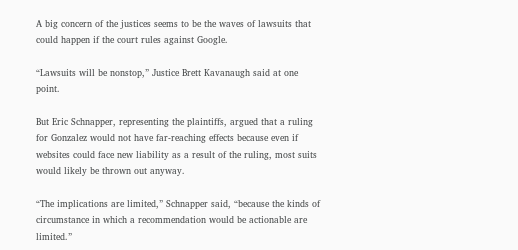A big concern of the justices seems to be the waves of lawsuits that could happen if the court rules against Google.

“Lawsuits will be nonstop,” Justice Brett Kavanaugh said at one point.

But Eric Schnapper, representing the plaintiffs, argued that a ruling for Gonzalez would not have far-reaching effects because even if websites could face new liability as a result of the ruling, most suits would likely be thrown out anyway.

“The implications are limited,” Schnapper said, “because the kinds of circumstance in which a recommendation would be actionable are limited.”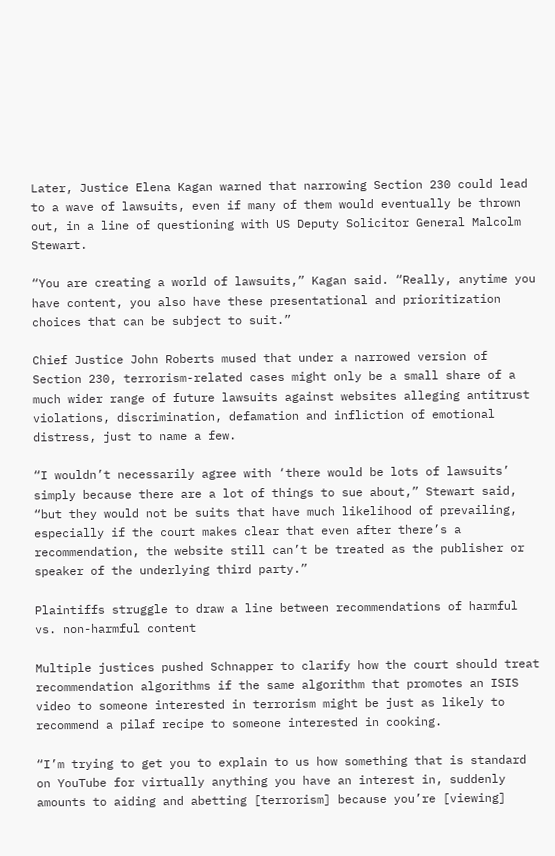Later, Justice Elena Kagan warned that narrowing Section 230 could lead to a wave of lawsuits, even if many of them would eventually be thrown out, in a line of questioning with US Deputy Solicitor General Malcolm Stewart.

“You are creating a world of lawsuits,” Kagan said. “Really, anytime you have content, you also have these presentational and prioritization choices that can be subject to suit.”

Chief Justice John Roberts mused that under a narrowed version of Section 230, terrorism-related cases might only be a small share of a much wider range of future lawsuits against websites alleging antitrust violations, discrimination, defamation and infliction of emotional distress, just to name a few.

“I wouldn’t necessarily agree with ‘there would be lots of lawsuits’ simply because there are a lot of things to sue about,” Stewart said, “but they would not be suits that have much likelihood of prevailing, especially if the court makes clear that even after there’s a recommendation, the website still can’t be treated as the publisher or speaker of the underlying third party.”

Plaintiffs struggle to draw a line between recommendations of harmful vs. non-harmful content

Multiple justices pushed Schnapper to clarify how the court should treat recommendation algorithms if the same algorithm that promotes an ISIS video to someone interested in terrorism might be just as likely to recommend a pilaf recipe to someone interested in cooking.

“I’m trying to get you to explain to us how something that is standard on YouTube for virtually anything you have an interest in, suddenly amounts to aiding and abetting [terrorism] because you’re [viewing]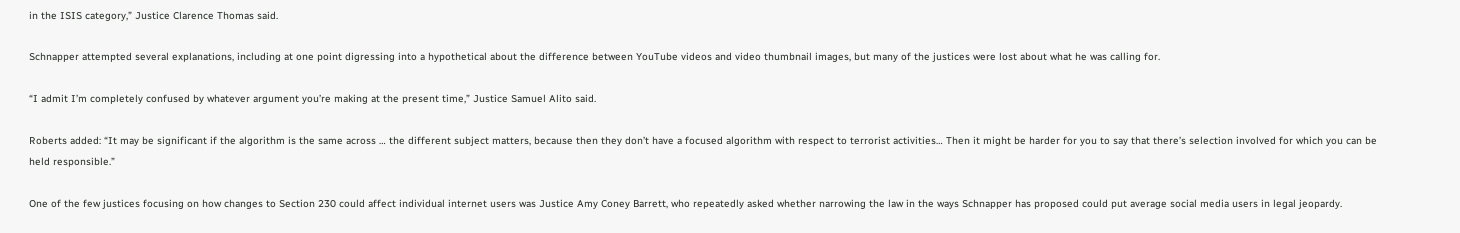in the ISIS category,” Justice Clarence Thomas said.

Schnapper attempted several explanations, including at one point digressing into a hypothetical about the difference between YouTube videos and video thumbnail images, but many of the justices were lost about what he was calling for.

“I admit I’m completely confused by whatever argument you’re making at the present time,” Justice Samuel Alito said.

Roberts added: “It may be significant if the algorithm is the same across … the different subject matters, because then they don’t have a focused algorithm with respect to terrorist activities… Then it might be harder for you to say that there’s selection involved for which you can be held responsible.”

One of the few justices focusing on how changes to Section 230 could affect individual internet users was Justice Amy Coney Barrett, who repeatedly asked whether narrowing the law in the ways Schnapper has proposed could put average social media users in legal jeopardy.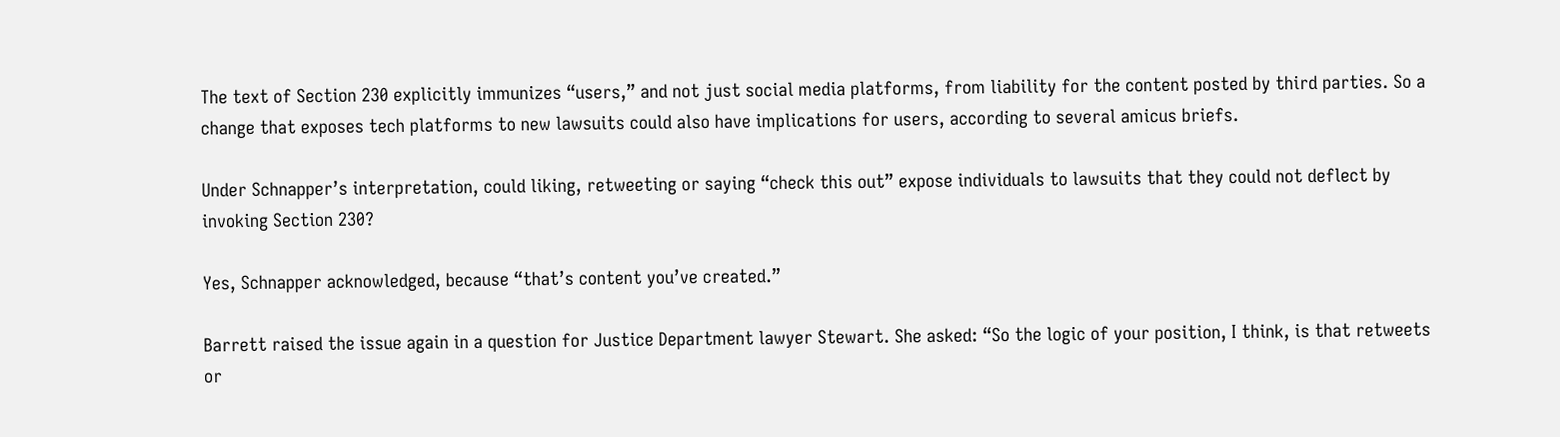The text of Section 230 explicitly immunizes “users,” and not just social media platforms, from liability for the content posted by third parties. So a change that exposes tech platforms to new lawsuits could also have implications for users, according to several amicus briefs.

Under Schnapper’s interpretation, could liking, retweeting or saying “check this out” expose individuals to lawsuits that they could not deflect by invoking Section 230?

Yes, Schnapper acknowledged, because “that’s content you’ve created.”

Barrett raised the issue again in a question for Justice Department lawyer Stewart. She asked: “So the logic of your position, I think, is that retweets or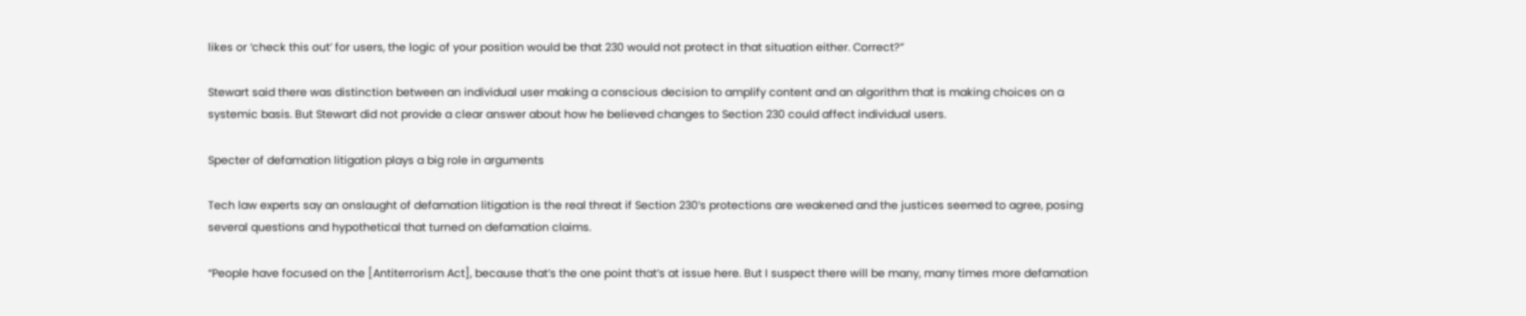likes or ‘check this out’ for users, the logic of your position would be that 230 would not protect in that situation either. Correct?”

Stewart said there was distinction between an individual user making a conscious decision to amplify content and an algorithm that is making choices on a systemic basis. But Stewart did not provide a clear answer about how he believed changes to Section 230 could affect individual users.

Specter of defamation litigation plays a big role in arguments

Tech law experts say an onslaught of defamation litigation is the real threat if Section 230’s protections are weakened and the justices seemed to agree, posing several questions and hypothetical that turned on defamation claims.

“People have focused on the [Antiterrorism Act], because that’s the one point that’s at issue here. But I suspect there will be many, many times more defamation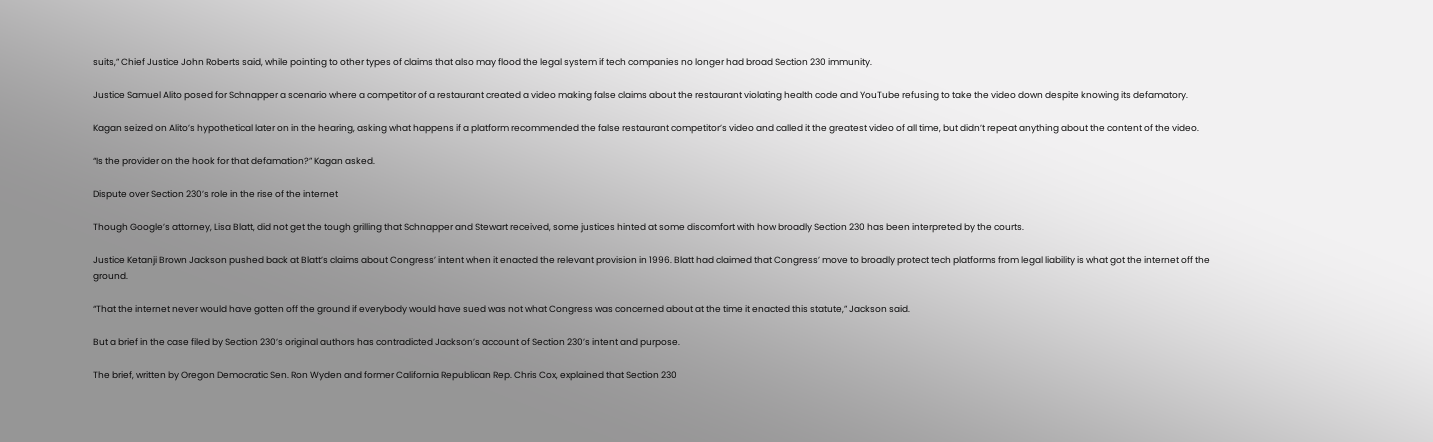suits,” Chief Justice John Roberts said, while pointing to other types of claims that also may flood the legal system if tech companies no longer had broad Section 230 immunity.

Justice Samuel Alito posed for Schnapper a scenario where a competitor of a restaurant created a video making false claims about the restaurant violating health code and YouTube refusing to take the video down despite knowing its defamatory.

Kagan seized on Alito’s hypothetical later on in the hearing, asking what happens if a platform recommended the false restaurant competitor’s video and called it the greatest video of all time, but didn’t repeat anything about the content of the video.

“Is the provider on the hook for that defamation?” Kagan asked.

Dispute over Section 230’s role in the rise of the internet

Though Google’s attorney, Lisa Blatt, did not get the tough grilling that Schnapper and Stewart received, some justices hinted at some discomfort with how broadly Section 230 has been interpreted by the courts.

Justice Ketanji Brown Jackson pushed back at Blatt’s claims about Congress’ intent when it enacted the relevant provision in 1996. Blatt had claimed that Congress’ move to broadly protect tech platforms from legal liability is what got the internet off the ground.

“That the internet never would have gotten off the ground if everybody would have sued was not what Congress was concerned about at the time it enacted this statute,” Jackson said.

But a brief in the case filed by Section 230’s original authors has contradicted Jackson’s account of Section 230’s intent and purpose.

The brief, written by Oregon Democratic Sen. Ron Wyden and former California Republican Rep. Chris Cox, explained that Section 230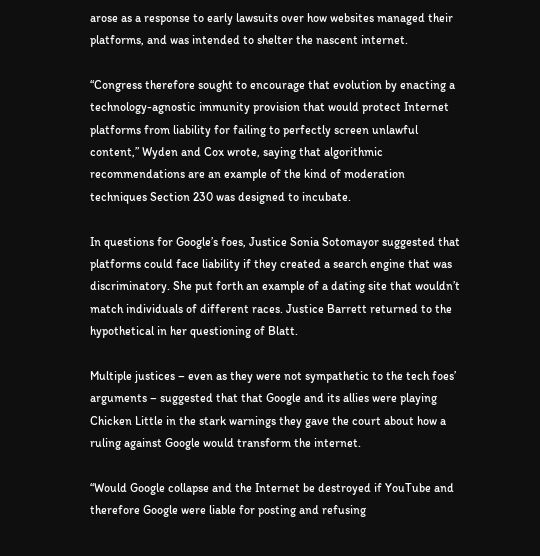arose as a response to early lawsuits over how websites managed their platforms, and was intended to shelter the nascent internet.

“Congress therefore sought to encourage that evolution by enacting a technology-agnostic immunity provision that would protect Internet platforms from liability for failing to perfectly screen unlawful content,” Wyden and Cox wrote, saying that algorithmic recommendations are an example of the kind of moderation techniques Section 230 was designed to incubate.

In questions for Google’s foes, Justice Sonia Sotomayor suggested that platforms could face liability if they created a search engine that was discriminatory. She put forth an example of a dating site that wouldn’t match individuals of different races. Justice Barrett returned to the hypothetical in her questioning of Blatt.

Multiple justices – even as they were not sympathetic to the tech foes’ arguments – suggested that that Google and its allies were playing Chicken Little in the stark warnings they gave the court about how a ruling against Google would transform the internet.

“Would Google collapse and the Internet be destroyed if YouTube and therefore Google were liable for posting and refusing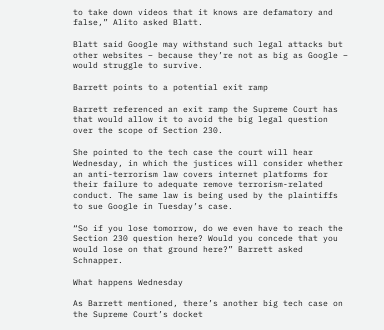to take down videos that it knows are defamatory and false,” Alito asked Blatt.

Blatt said Google may withstand such legal attacks but other websites – because they’re not as big as Google – would struggle to survive.

Barrett points to a potential exit ramp

Barrett referenced an exit ramp the Supreme Court has that would allow it to avoid the big legal question over the scope of Section 230.

She pointed to the tech case the court will hear Wednesday, in which the justices will consider whether an anti-terrorism law covers internet platforms for their failure to adequate remove terrorism-related conduct. The same law is being used by the plaintiffs to sue Google in Tuesday’s case.

“So if you lose tomorrow, do we even have to reach the Section 230 question here? Would you concede that you would lose on that ground here?” Barrett asked Schnapper.

What happens Wednesday

As Barrett mentioned, there’s another big tech case on the Supreme Court’s docket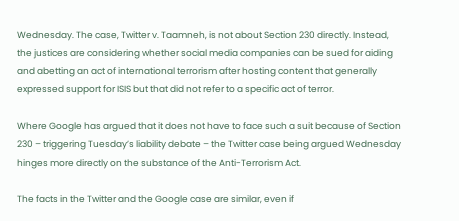Wednesday. The case, Twitter v. Taamneh, is not about Section 230 directly. Instead, the justices are considering whether social media companies can be sued for aiding and abetting an act of international terrorism after hosting content that generally expressed support for ISIS but that did not refer to a specific act of terror.

Where Google has argued that it does not have to face such a suit because of Section 230 – triggering Tuesday’s liability debate – the Twitter case being argued Wednesday hinges more directly on the substance of the Anti-Terrorism Act.

The facts in the Twitter and the Google case are similar, even if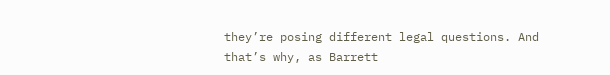they’re posing different legal questions. And that’s why, as Barrett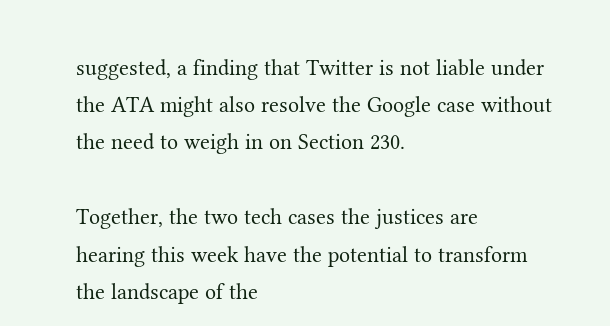suggested, a finding that Twitter is not liable under the ATA might also resolve the Google case without the need to weigh in on Section 230.

Together, the two tech cases the justices are hearing this week have the potential to transform the landscape of the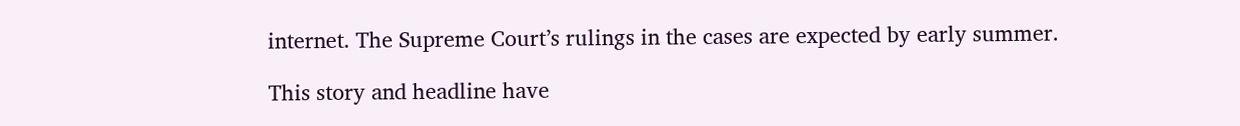internet. The Supreme Court’s rulings in the cases are expected by early summer.

This story and headline have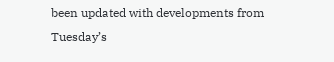been updated with developments from Tuesday’s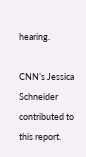hearing.

CNN’s Jessica Schneider contributed to this report.